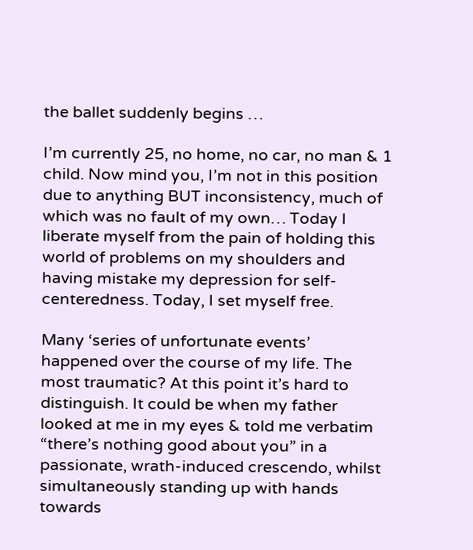the ballet suddenly begins …

I’m currently 25, no home, no car, no man & 1 child. Now mind you, I’m not in this position due to anything BUT inconsistency, much of which was no fault of my own… Today I liberate myself from the pain of holding this world of problems on my shoulders and having mistake my depression for self-centeredness. Today, I set myself free.

Many ‘series of unfortunate events’ happened over the course of my life. The most traumatic? At this point it’s hard to distinguish. It could be when my father looked at me in my eyes & told me verbatim “there’s nothing good about you” in a passionate, wrath-induced crescendo, whilst simultaneously standing up with hands towards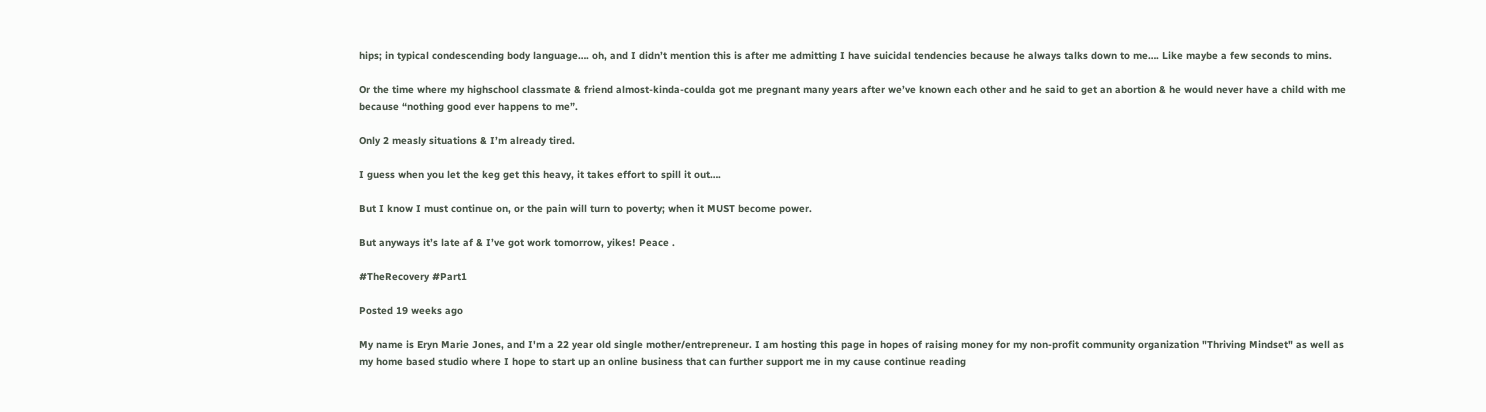hips; in typical condescending body language…. oh, and I didn’t mention this is after me admitting I have suicidal tendencies because he always talks down to me…. Like maybe a few seconds to mins.

Or the time where my highschool classmate & friend almost-kinda-coulda got me pregnant many years after we’ve known each other and he said to get an abortion & he would never have a child with me because “nothing good ever happens to me”.

Only 2 measly situations & I’m already tired.

I guess when you let the keg get this heavy, it takes effort to spill it out….

But I know I must continue on, or the pain will turn to poverty; when it MUST become power.

But anyways it’s late af & I’ve got work tomorrow, yikes! Peace .

#TheRecovery #Part1

Posted 19 weeks ago

My name is Eryn Marie Jones, and I'm a 22 year old single mother/entrepreneur. I am hosting this page in hopes of raising money for my non-profit community organization "Thriving Mindset" as well as my home based studio where I hope to start up an online business that can further support me in my cause continue reading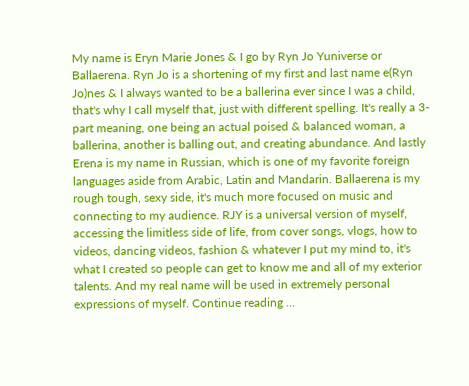My name is Eryn Marie Jones & I go by Ryn Jo Yuniverse or Ballaerena. Ryn Jo is a shortening of my first and last name e(Ryn Jo)nes & I always wanted to be a ballerina ever since I was a child, that's why I call myself that, just with different spelling. It's really a 3-part meaning, one being an actual poised & balanced woman, a ballerina, another is balling out, and creating abundance. And lastly Erena is my name in Russian, which is one of my favorite foreign languages aside from Arabic, Latin and Mandarin. Ballaerena is my rough tough, sexy side, it's much more focused on music and connecting to my audience. RJY is a universal version of myself, accessing the limitless side of life, from cover songs, vlogs, how to videos, dancing videos, fashion & whatever I put my mind to, it's what I created so people can get to know me and all of my exterior talents. And my real name will be used in extremely personal expressions of myself. Continue reading ...